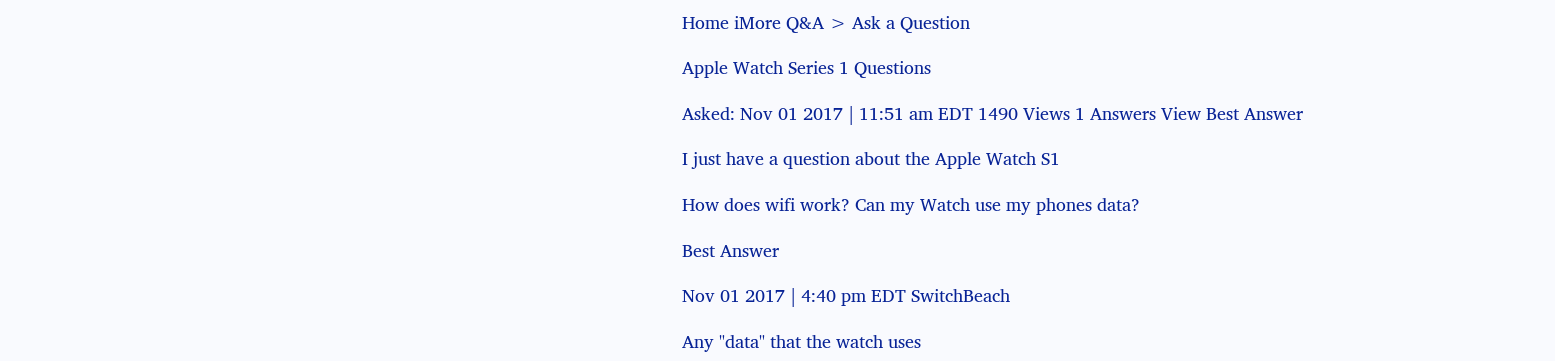Home iMore Q&A > Ask a Question

Apple Watch Series 1 Questions

Asked: Nov 01 2017 | 11:51 am EDT 1490 Views 1 Answers View Best Answer

I just have a question about the Apple Watch S1

How does wifi work? Can my Watch use my phones data?

Best Answer

Nov 01 2017 | 4:40 pm EDT SwitchBeach

Any "data" that the watch uses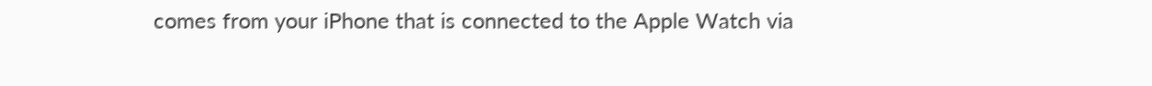comes from your iPhone that is connected to the Apple Watch via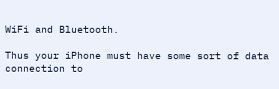WiFi and Bluetooth.

Thus your iPhone must have some sort of data connection to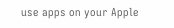use apps on your Apple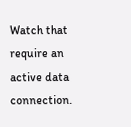Watch that require an active data connection.